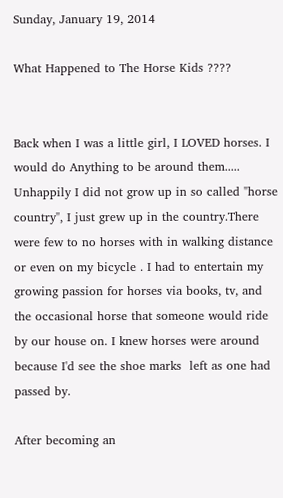Sunday, January 19, 2014

What Happened to The Horse Kids ????


Back when I was a little girl, I LOVED horses. I would do Anything to be around them..... Unhappily I did not grow up in so called "horse country", I just grew up in the country.There were few to no horses with in walking distance or even on my bicycle . I had to entertain my growing passion for horses via books, tv, and the occasional horse that someone would ride by our house on. I knew horses were around because I'd see the shoe marks  left as one had passed by.

After becoming an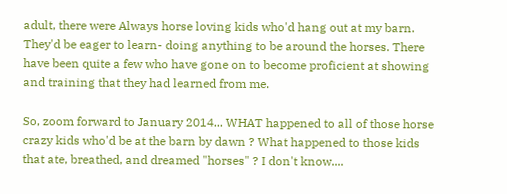adult, there were Always horse loving kids who'd hang out at my barn. They'd be eager to learn- doing anything to be around the horses. There have been quite a few who have gone on to become proficient at showing and training that they had learned from me.

So, zoom forward to January 2014... WHAT happened to all of those horse crazy kids who'd be at the barn by dawn ? What happened to those kids that ate, breathed, and dreamed "horses" ? I don't know....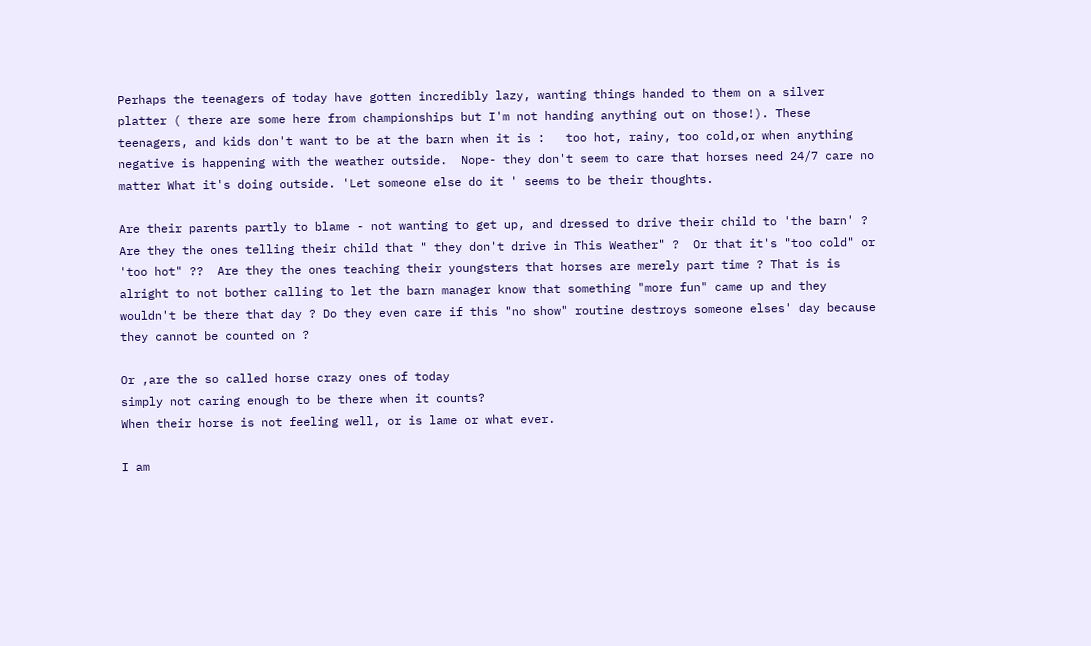Perhaps the teenagers of today have gotten incredibly lazy, wanting things handed to them on a silver platter ( there are some here from championships but I'm not handing anything out on those!). These teenagers, and kids don't want to be at the barn when it is :   too hot, rainy, too cold,or when anything negative is happening with the weather outside.  Nope- they don't seem to care that horses need 24/7 care no matter What it's doing outside. 'Let someone else do it ' seems to be their thoughts.

Are their parents partly to blame - not wanting to get up, and dressed to drive their child to 'the barn' ?  Are they the ones telling their child that " they don't drive in This Weather" ?  Or that it's "too cold" or 'too hot" ??  Are they the ones teaching their youngsters that horses are merely part time ? That is is alright to not bother calling to let the barn manager know that something "more fun" came up and they wouldn't be there that day ? Do they even care if this "no show" routine destroys someone elses' day because they cannot be counted on ?

Or ,are the so called horse crazy ones of today
simply not caring enough to be there when it counts?
When their horse is not feeling well, or is lame or what ever.

I am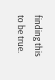finding this to be true.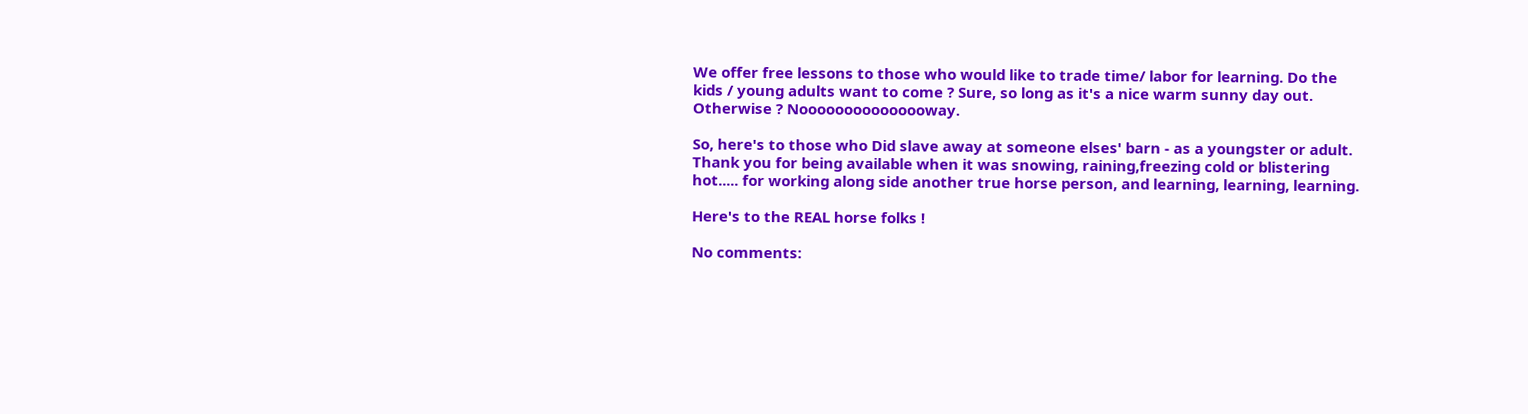We offer free lessons to those who would like to trade time/ labor for learning. Do the kids / young adults want to come ? Sure, so long as it's a nice warm sunny day out. Otherwise ? Nooooooooooooooway.

So, here's to those who Did slave away at someone elses' barn - as a youngster or adult. Thank you for being available when it was snowing, raining,freezing cold or blistering hot..... for working along side another true horse person, and learning, learning, learning.

Here's to the REAL horse folks !

No comments: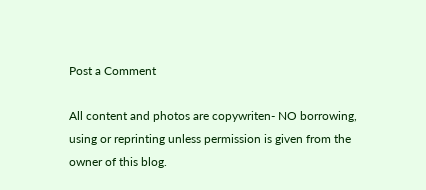Post a Comment

All content and photos are copywriten- NO borrowing, using or reprinting unless permission is given from the owner of this blog.